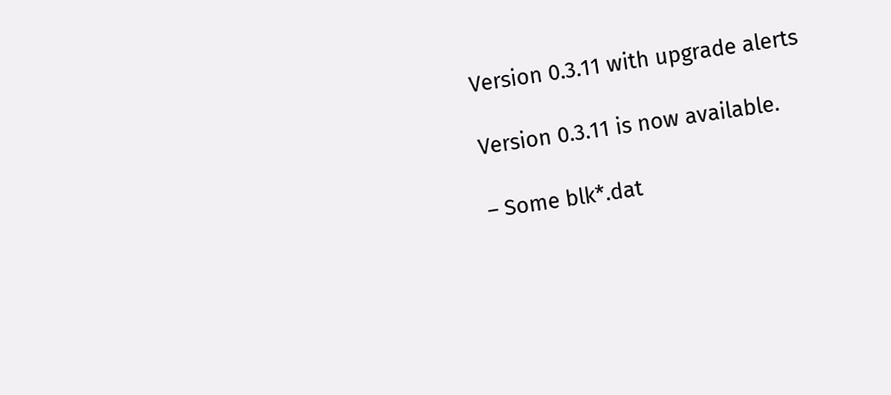Version 0.3.11 with upgrade alerts

Version 0.3.11 is now available.

– Some blk*.dat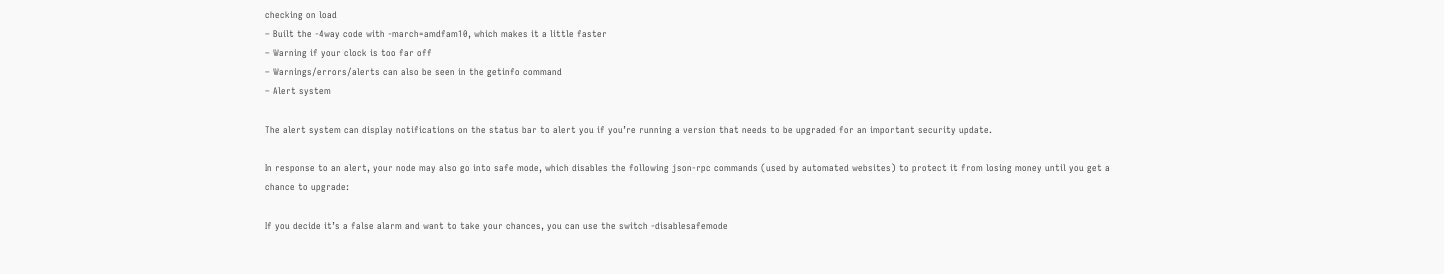checking on load
– Built the -4way code with -march=amdfam10, which makes it a little faster
– Warning if your clock is too far off
– Warnings/errors/alerts can also be seen in the getinfo command
– Alert system

The alert system can display notifications on the status bar to alert you if you’re running a version that needs to be upgraded for an important security update.

In response to an alert, your node may also go into safe mode, which disables the following json-rpc commands (used by automated websites) to protect it from losing money until you get a chance to upgrade:

If you decide it’s a false alarm and want to take your chances, you can use the switch -disablesafemode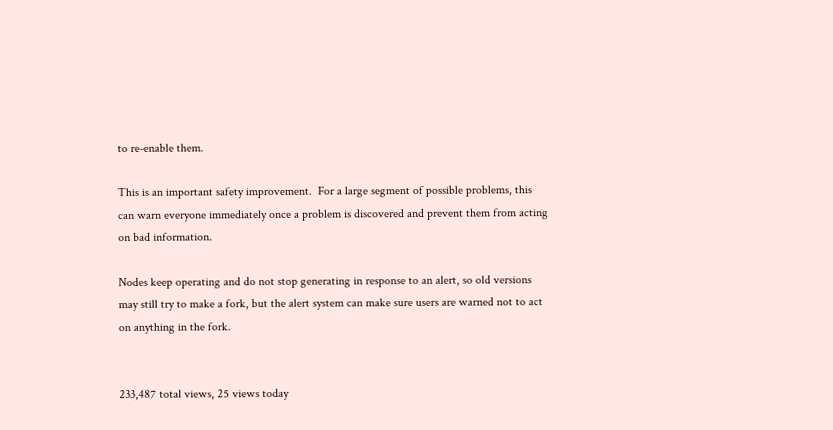to re-enable them.

This is an important safety improvement.  For a large segment of possible problems, this can warn everyone immediately once a problem is discovered and prevent them from acting on bad information.

Nodes keep operating and do not stop generating in response to an alert, so old versions may still try to make a fork, but the alert system can make sure users are warned not to act on anything in the fork.


233,487 total views, 25 views today